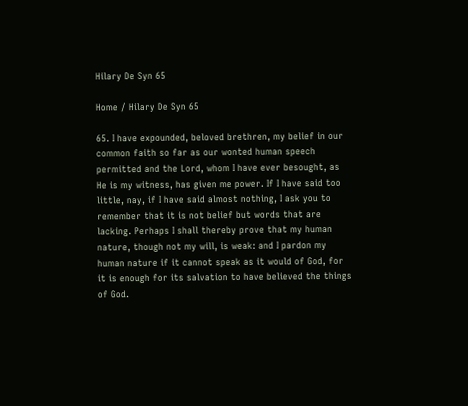Hilary De Syn 65

Home / Hilary De Syn 65

65. I have expounded, beloved brethren, my belief in our common faith so far as our wonted human speech permitted and the Lord, whom I have ever besought, as He is my witness, has given me power. If I have said too little, nay, if I have said almost nothing, I ask you to remember that it is not belief but words that are lacking. Perhaps I shall thereby prove that my human nature, though not my will, is weak: and I pardon my human nature if it cannot speak as it would of God, for it is enough for its salvation to have believed the things of God.